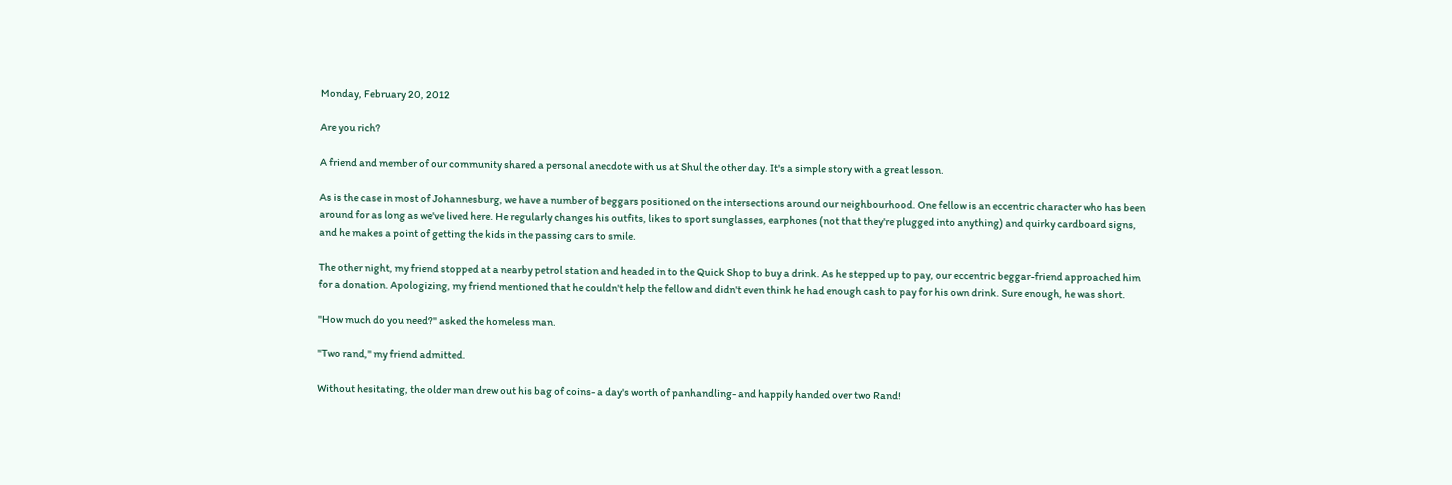Monday, February 20, 2012

Are you rich?

A friend and member of our community shared a personal anecdote with us at Shul the other day. It's a simple story with a great lesson.

As is the case in most of Johannesburg, we have a number of beggars positioned on the intersections around our neighbourhood. One fellow is an eccentric character who has been around for as long as we've lived here. He regularly changes his outfits, likes to sport sunglasses, earphones (not that they're plugged into anything) and quirky cardboard signs, and he makes a point of getting the kids in the passing cars to smile.

The other night, my friend stopped at a nearby petrol station and headed in to the Quick Shop to buy a drink. As he stepped up to pay, our eccentric beggar-friend approached him for a donation. Apologizing, my friend mentioned that he couldn't help the fellow and didn't even think he had enough cash to pay for his own drink. Sure enough, he was short.

"How much do you need?" asked the homeless man.

"Two rand," my friend admitted.

Without hesitating, the older man drew out his bag of coins- a day's worth of panhandling- and happily handed over two Rand!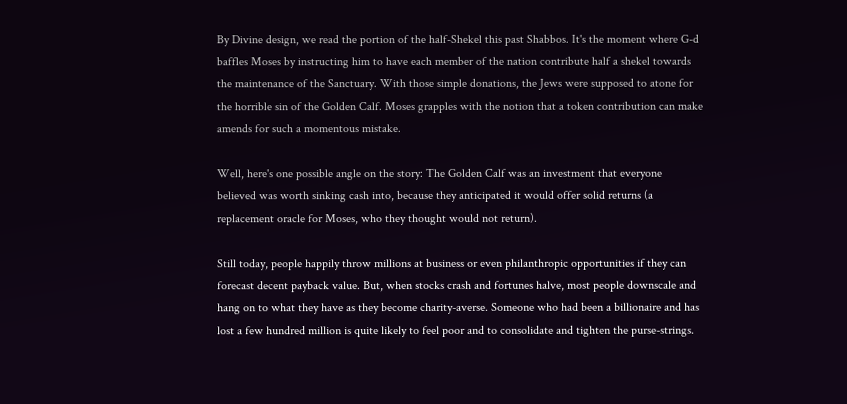By Divine design, we read the portion of the half-Shekel this past Shabbos. It's the moment where G-d baffles Moses by instructing him to have each member of the nation contribute half a shekel towards the maintenance of the Sanctuary. With those simple donations, the Jews were supposed to atone for the horrible sin of the Golden Calf. Moses grapples with the notion that a token contribution can make amends for such a momentous mistake.

Well, here's one possible angle on the story: The Golden Calf was an investment that everyone believed was worth sinking cash into, because they anticipated it would offer solid returns (a replacement oracle for Moses, who they thought would not return).

Still today, people happily throw millions at business or even philanthropic opportunities if they can forecast decent payback value. But, when stocks crash and fortunes halve, most people downscale and hang on to what they have as they become charity-averse. Someone who had been a billionaire and has lost a few hundred million is quite likely to feel poor and to consolidate and tighten the purse-strings.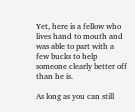Yet, here is a fellow who lives hand to mouth and was able to part with a few bucks to help someone clearly better off than he is.

As long as you can still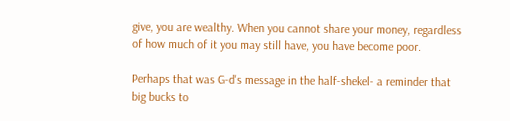give, you are wealthy. When you cannot share your money, regardless of how much of it you may still have, you have become poor.

Perhaps that was G-d's message in the half-shekel- a reminder that big bucks to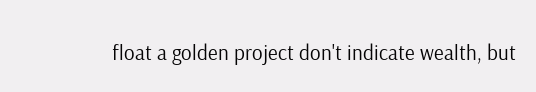float a golden project don't indicate wealth, but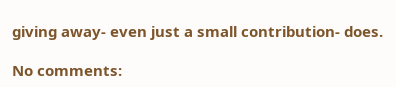giving away- even just a small contribution- does.

No comments: